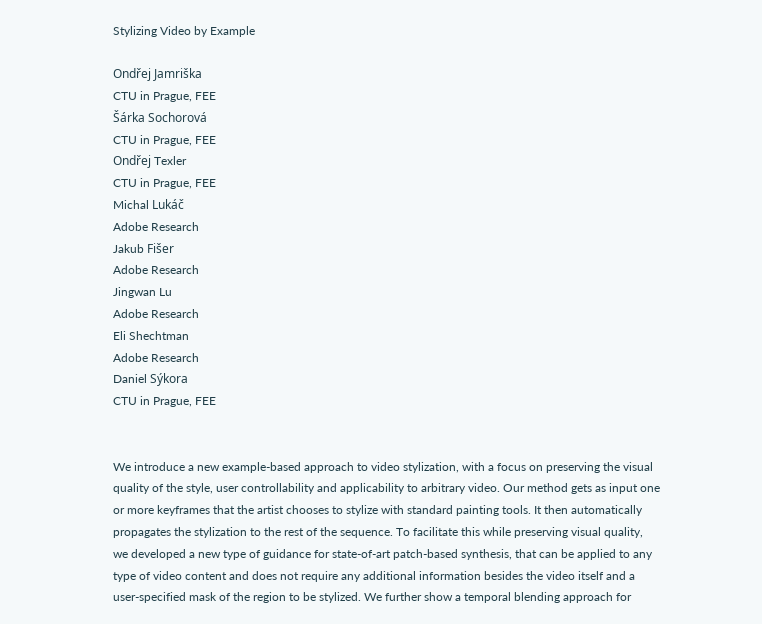Stylizing Video by Example

Ondřej Jamriška
CTU in Prague, FEE
Šárka Sochorová
CTU in Prague, FEE
Ondřej Texler
CTU in Prague, FEE
Michal Lukáč
Adobe Research
Jakub Fišer
Adobe Research
Jingwan Lu
Adobe Research
Eli Shechtman
Adobe Research
Daniel Sýkora
CTU in Prague, FEE


We introduce a new example-based approach to video stylization, with a focus on preserving the visual quality of the style, user controllability and applicability to arbitrary video. Our method gets as input one or more keyframes that the artist chooses to stylize with standard painting tools. It then automatically propagates the stylization to the rest of the sequence. To facilitate this while preserving visual quality, we developed a new type of guidance for state-of-art patch-based synthesis, that can be applied to any type of video content and does not require any additional information besides the video itself and a user-specified mask of the region to be stylized. We further show a temporal blending approach for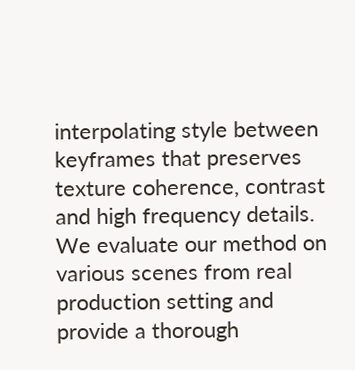interpolating style between keyframes that preserves texture coherence, contrast and high frequency details. We evaluate our method on various scenes from real production setting and provide a thorough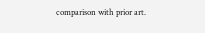comparison with prior art.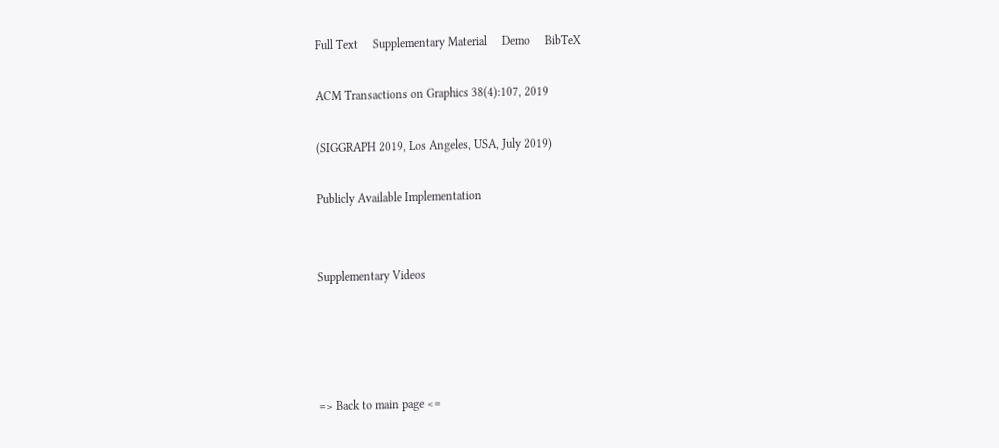Full Text     Supplementary Material     Demo     BibTeX

ACM Transactions on Graphics 38(4):107, 2019

(SIGGRAPH 2019, Los Angeles, USA, July 2019)

Publicly Available Implementation


Supplementary Videos




=> Back to main page <=